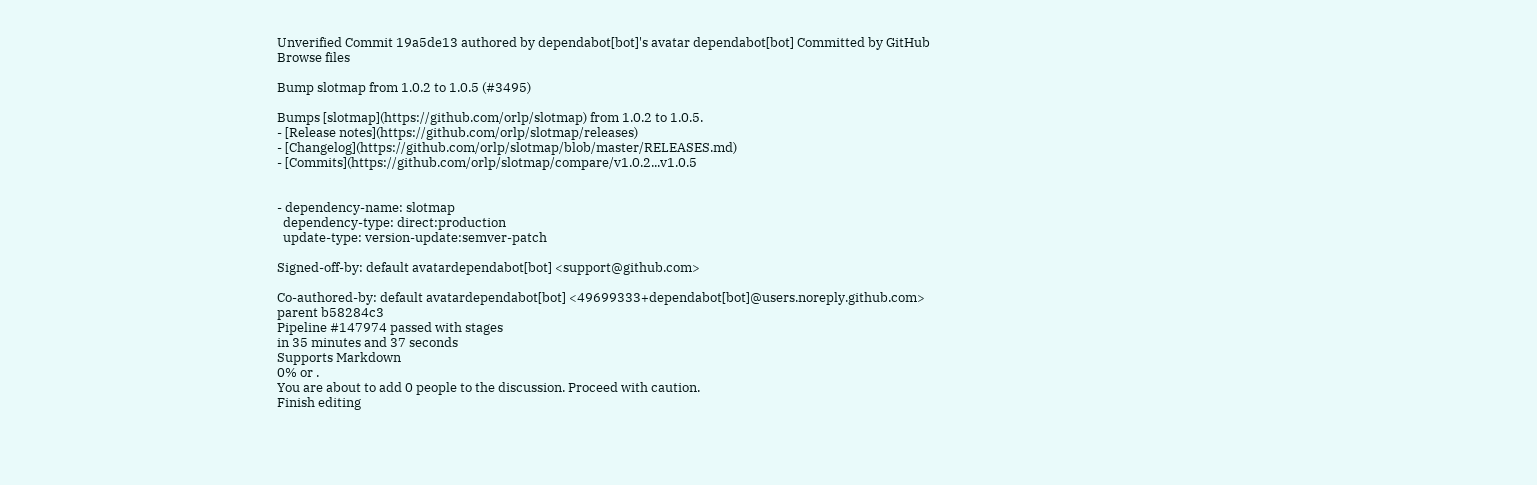Unverified Commit 19a5de13 authored by dependabot[bot]'s avatar dependabot[bot] Committed by GitHub
Browse files

Bump slotmap from 1.0.2 to 1.0.5 (#3495)

Bumps [slotmap](https://github.com/orlp/slotmap) from 1.0.2 to 1.0.5.
- [Release notes](https://github.com/orlp/slotmap/releases)
- [Changelog](https://github.com/orlp/slotmap/blob/master/RELEASES.md)
- [Commits](https://github.com/orlp/slotmap/compare/v1.0.2...v1.0.5


- dependency-name: slotmap
  dependency-type: direct:production
  update-type: version-update:semver-patch

Signed-off-by: default avatardependabot[bot] <support@github.com>

Co-authored-by: default avatardependabot[bot] <49699333+dependabot[bot]@users.noreply.github.com>
parent b58284c3
Pipeline #147974 passed with stages
in 35 minutes and 37 seconds
Supports Markdown
0% or .
You are about to add 0 people to the discussion. Proceed with caution.
Finish editing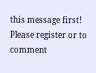this message first!
Please register or to comment